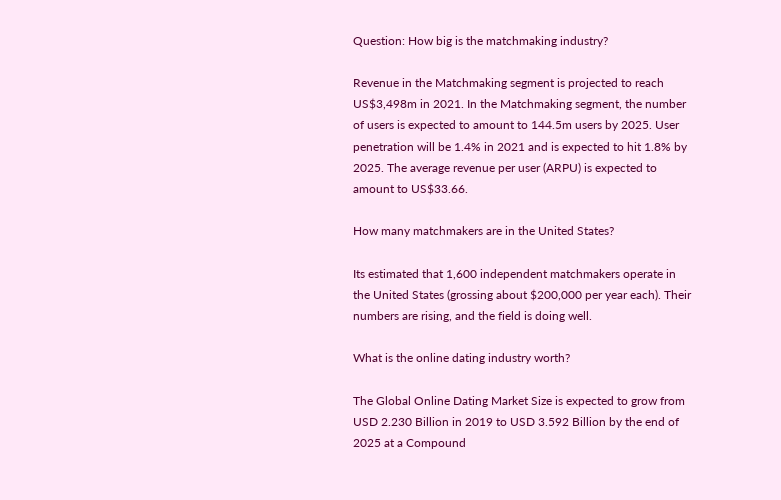Question: How big is the matchmaking industry?

Revenue in the Matchmaking segment is projected to reach US$3,498m in 2021. In the Matchmaking segment, the number of users is expected to amount to 144.5m users by 2025. User penetration will be 1.4% in 2021 and is expected to hit 1.8% by 2025. The average revenue per user (ARPU) is expected to amount to US$33.66.

How many matchmakers are in the United States?

Its estimated that 1,600 independent matchmakers operate in the United States (grossing about $200,000 per year each). Their numbers are rising, and the field is doing well.

What is the online dating industry worth?

The Global Online Dating Market Size is expected to grow from USD 2.230 Billion in 2019 to USD 3.592 Billion by the end of 2025 at a Compound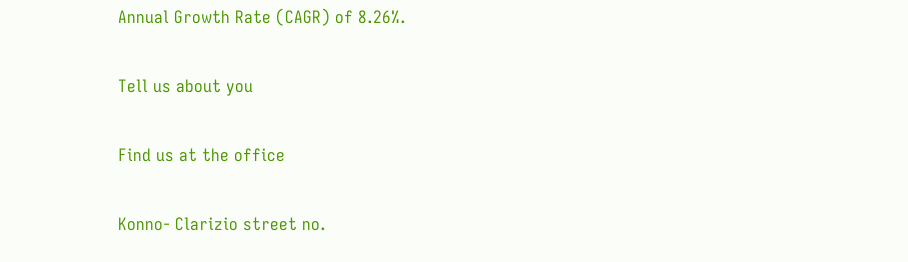Annual Growth Rate (CAGR) of 8.26%.

Tell us about you

Find us at the office

Konno- Clarizio street no.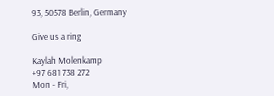93, 50578 Berlin, Germany

Give us a ring

Kaylah Molenkamp
+97 681 738 272
Mon - Fri,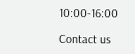10:00-16:00

Contact us